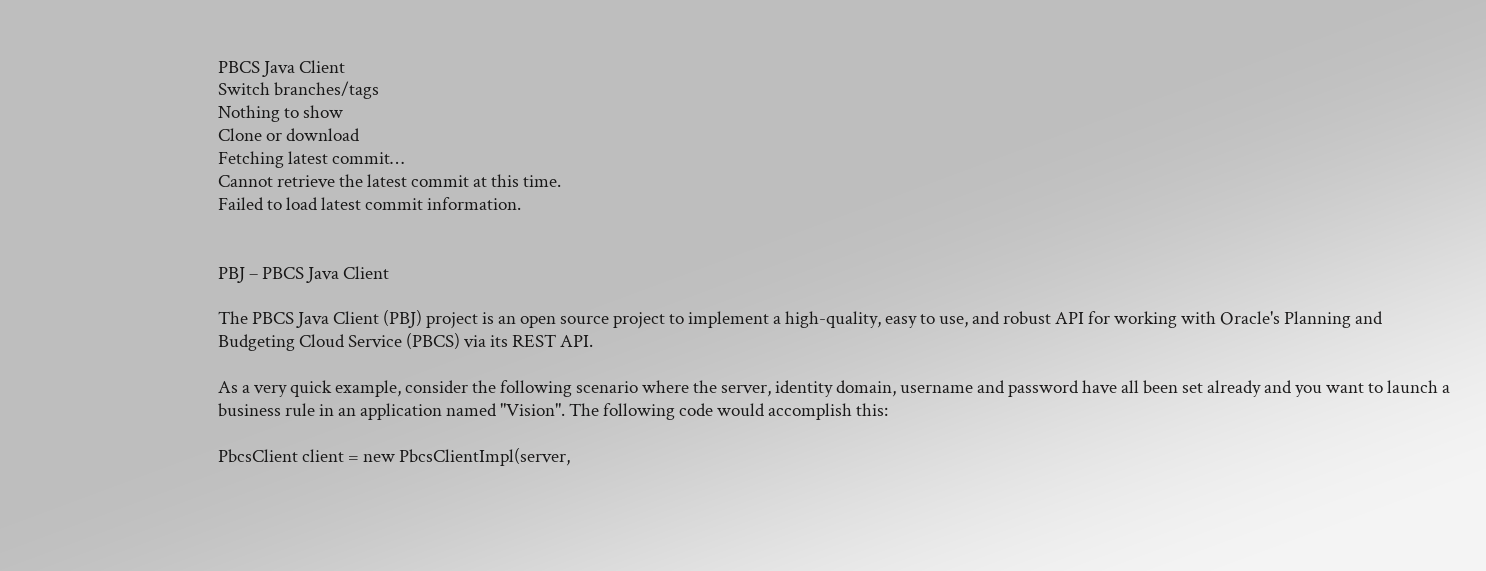PBCS Java Client
Switch branches/tags
Nothing to show
Clone or download
Fetching latest commit…
Cannot retrieve the latest commit at this time.
Failed to load latest commit information.


PBJ – PBCS Java Client

The PBCS Java Client (PBJ) project is an open source project to implement a high-quality, easy to use, and robust API for working with Oracle's Planning and Budgeting Cloud Service (PBCS) via its REST API.

As a very quick example, consider the following scenario where the server, identity domain, username and password have all been set already and you want to launch a business rule in an application named "Vision". The following code would accomplish this:

PbcsClient client = new PbcsClientImpl(server,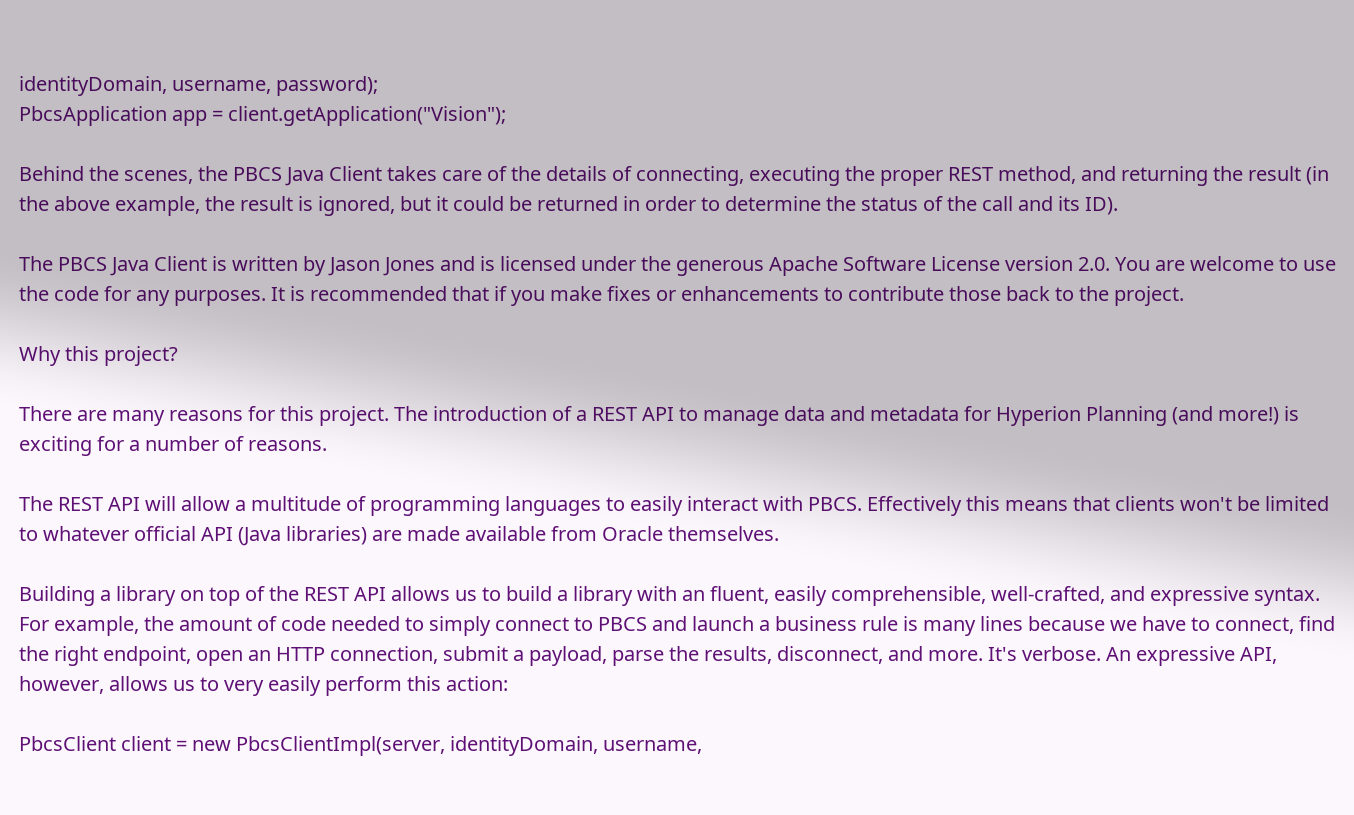identityDomain, username, password);
PbcsApplication app = client.getApplication("Vision");

Behind the scenes, the PBCS Java Client takes care of the details of connecting, executing the proper REST method, and returning the result (in the above example, the result is ignored, but it could be returned in order to determine the status of the call and its ID).

The PBCS Java Client is written by Jason Jones and is licensed under the generous Apache Software License version 2.0. You are welcome to use the code for any purposes. It is recommended that if you make fixes or enhancements to contribute those back to the project.

Why this project?

There are many reasons for this project. The introduction of a REST API to manage data and metadata for Hyperion Planning (and more!) is exciting for a number of reasons.

The REST API will allow a multitude of programming languages to easily interact with PBCS. Effectively this means that clients won't be limited to whatever official API (Java libraries) are made available from Oracle themselves.

Building a library on top of the REST API allows us to build a library with an fluent, easily comprehensible, well-crafted, and expressive syntax. For example, the amount of code needed to simply connect to PBCS and launch a business rule is many lines because we have to connect, find the right endpoint, open an HTTP connection, submit a payload, parse the results, disconnect, and more. It's verbose. An expressive API, however, allows us to very easily perform this action:

PbcsClient client = new PbcsClientImpl(server, identityDomain, username,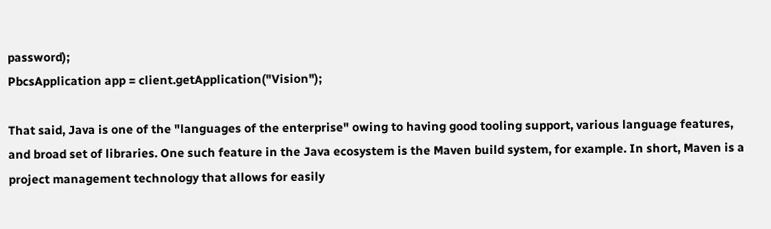password);
PbcsApplication app = client.getApplication("Vision");

That said, Java is one of the "languages of the enterprise" owing to having good tooling support, various language features, and broad set of libraries. One such feature in the Java ecosystem is the Maven build system, for example. In short, Maven is a project management technology that allows for easily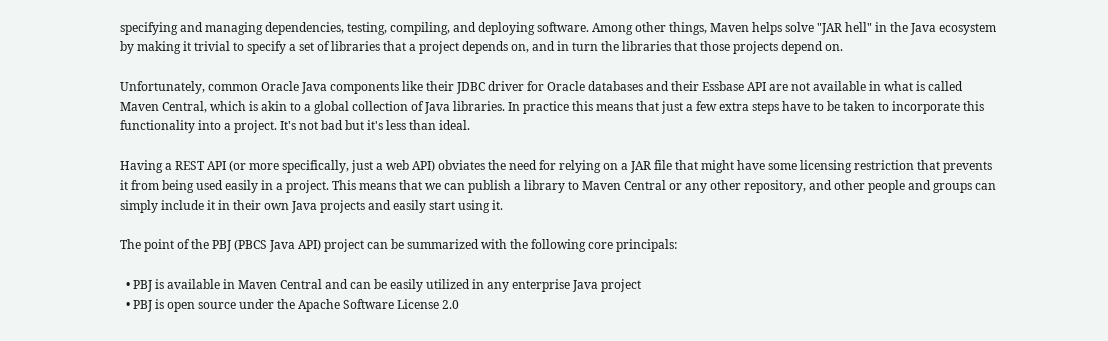specifying and managing dependencies, testing, compiling, and deploying software. Among other things, Maven helps solve "JAR hell" in the Java ecosystem by making it trivial to specify a set of libraries that a project depends on, and in turn the libraries that those projects depend on.

Unfortunately, common Oracle Java components like their JDBC driver for Oracle databases and their Essbase API are not available in what is called Maven Central, which is akin to a global collection of Java libraries. In practice this means that just a few extra steps have to be taken to incorporate this functionality into a project. It's not bad but it's less than ideal.

Having a REST API (or more specifically, just a web API) obviates the need for relying on a JAR file that might have some licensing restriction that prevents it from being used easily in a project. This means that we can publish a library to Maven Central or any other repository, and other people and groups can simply include it in their own Java projects and easily start using it.

The point of the PBJ (PBCS Java API) project can be summarized with the following core principals:

  • PBJ is available in Maven Central and can be easily utilized in any enterprise Java project
  • PBJ is open source under the Apache Software License 2.0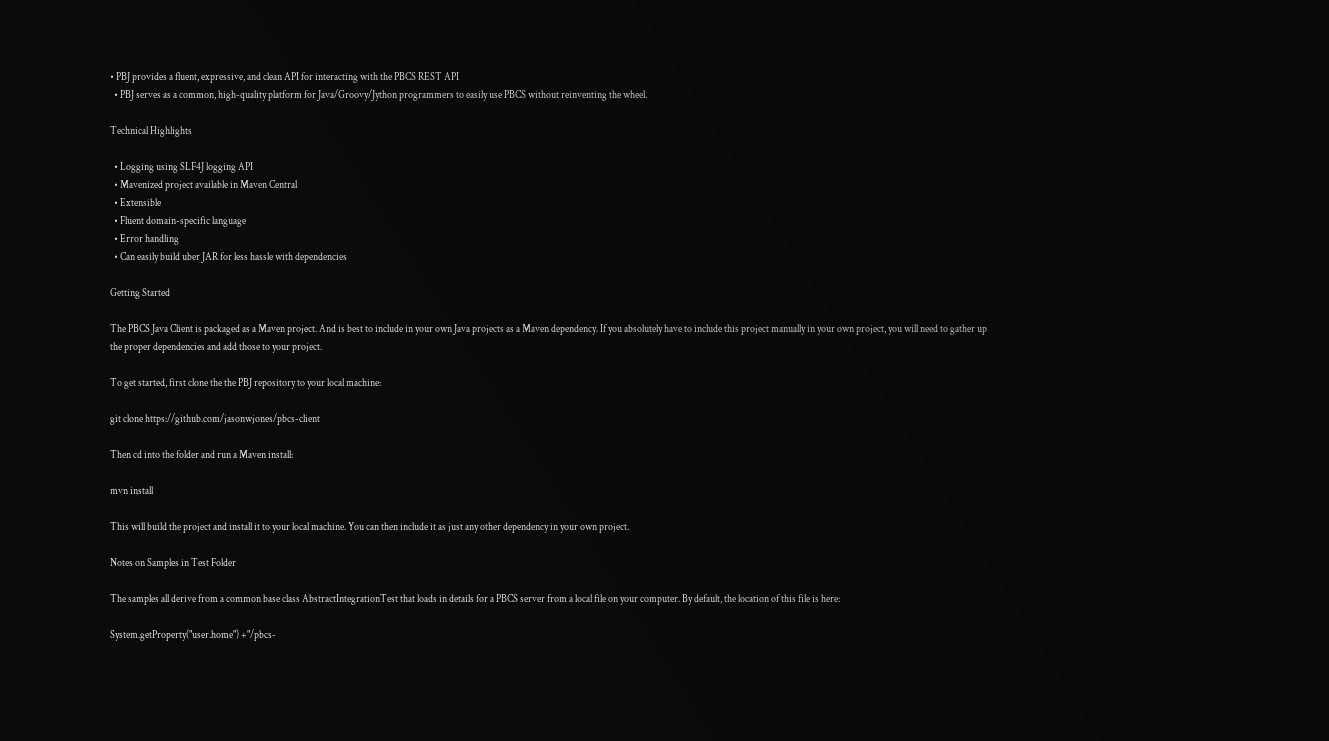• PBJ provides a fluent, expressive, and clean API for interacting with the PBCS REST API
  • PBJ serves as a common, high-quality platform for Java/Groovy/Jython programmers to easily use PBCS without reinventing the wheel.

Technical Highlights

  • Logging using SLF4J logging API
  • Mavenized project available in Maven Central
  • Extensible
  • Fluent domain-specific language
  • Error handling
  • Can easily build uber JAR for less hassle with dependencies

Getting Started

The PBCS Java Client is packaged as a Maven project. And is best to include in your own Java projects as a Maven dependency. If you absolutely have to include this project manually in your own project, you will need to gather up the proper dependencies and add those to your project.

To get started, first clone the the PBJ repository to your local machine:

git clone https://github.com/jasonwjones/pbcs-client

Then cd into the folder and run a Maven install:

mvn install

This will build the project and install it to your local machine. You can then include it as just any other dependency in your own project.

Notes on Samples in Test Folder

The samples all derive from a common base class AbstractIntegrationTest that loads in details for a PBCS server from a local file on your computer. By default, the location of this file is here:

System.getProperty("user.home") +"/pbcs-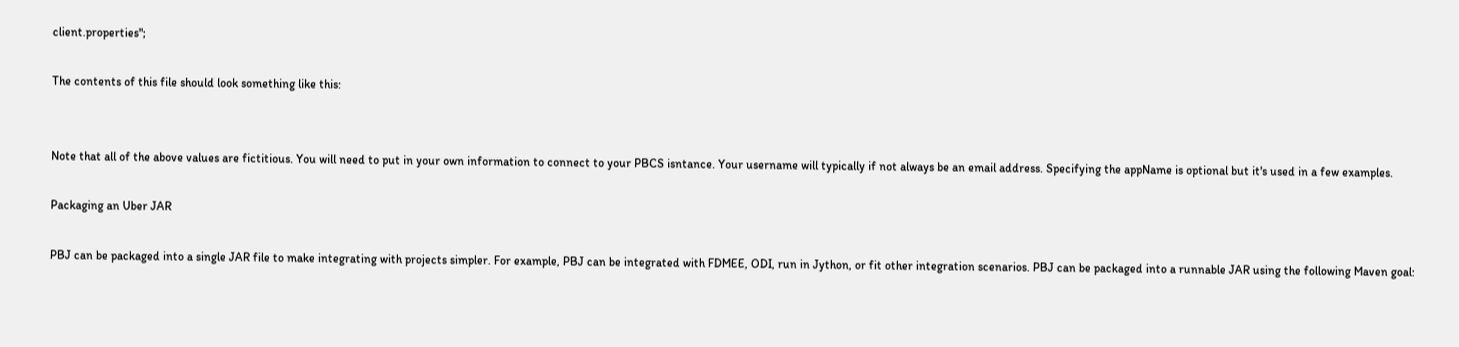client.properties";

The contents of this file should look something like this:


Note that all of the above values are fictitious. You will need to put in your own information to connect to your PBCS isntance. Your username will typically if not always be an email address. Specifying the appName is optional but it's used in a few examples.

Packaging an Uber JAR

PBJ can be packaged into a single JAR file to make integrating with projects simpler. For example, PBJ can be integrated with FDMEE, ODI, run in Jython, or fit other integration scenarios. PBJ can be packaged into a runnable JAR using the following Maven goal: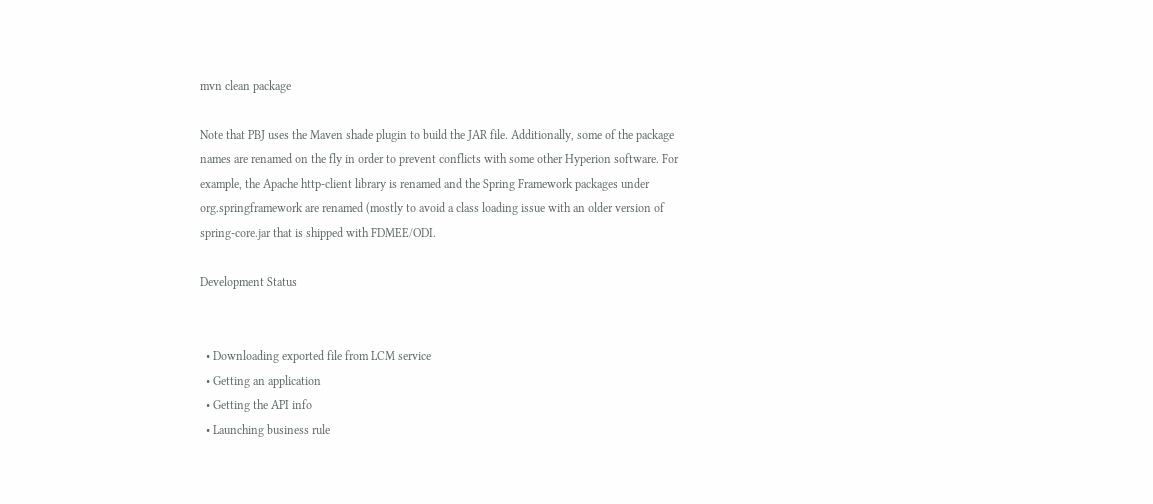mvn clean package

Note that PBJ uses the Maven shade plugin to build the JAR file. Additionally, some of the package names are renamed on the fly in order to prevent conflicts with some other Hyperion software. For example, the Apache http-client library is renamed and the Spring Framework packages under org.springframework are renamed (mostly to avoid a class loading issue with an older version of spring-core.jar that is shipped with FDMEE/ODI.

Development Status


  • Downloading exported file from LCM service
  • Getting an application
  • Getting the API info
  • Launching business rule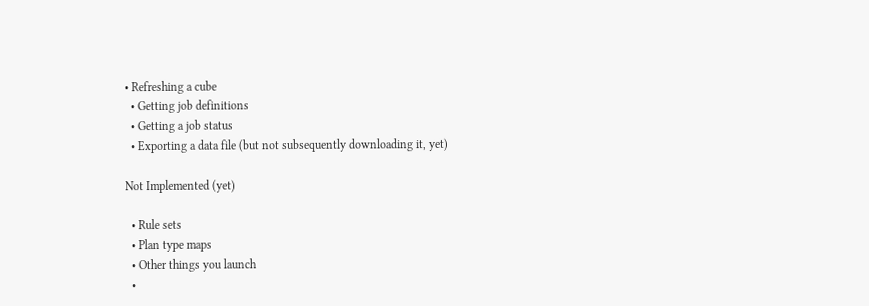• Refreshing a cube
  • Getting job definitions
  • Getting a job status
  • Exporting a data file (but not subsequently downloading it, yet)

Not Implemented (yet)

  • Rule sets
  • Plan type maps
  • Other things you launch
  •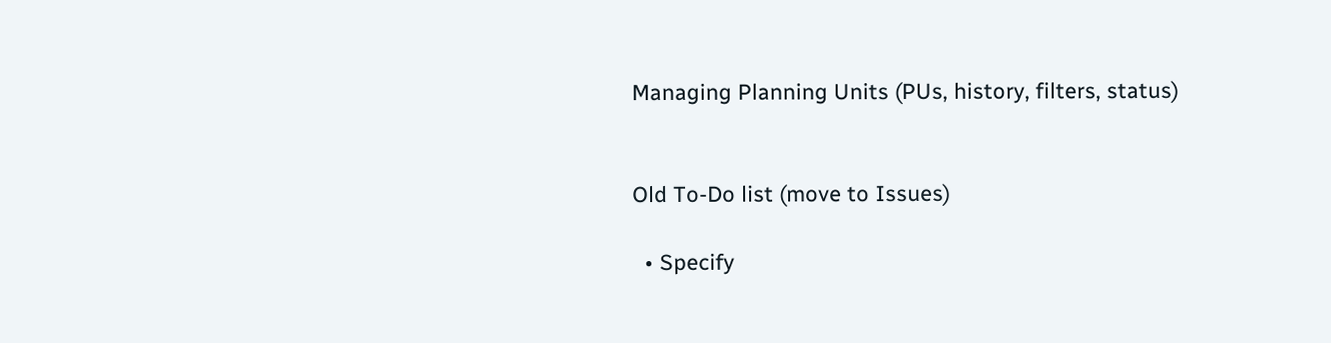Managing Planning Units (PUs, history, filters, status)


Old To-Do list (move to Issues)

  • Specify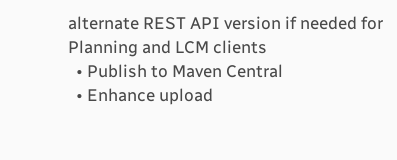alternate REST API version if needed for Planning and LCM clients
  • Publish to Maven Central
  • Enhance upload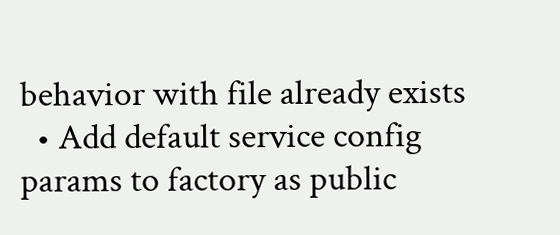behavior with file already exists
  • Add default service config params to factory as public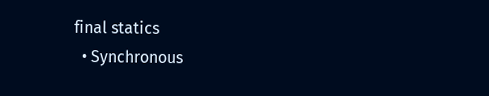final statics
  • Synchronous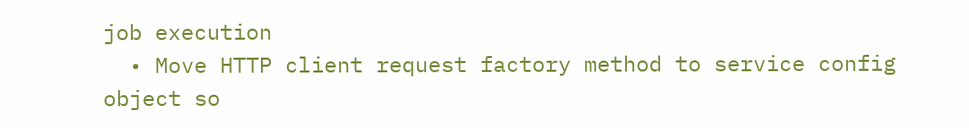job execution
  • Move HTTP client request factory method to service config object so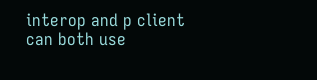interop and p client can both use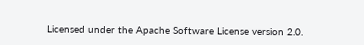Licensed under the Apache Software License version 2.0.